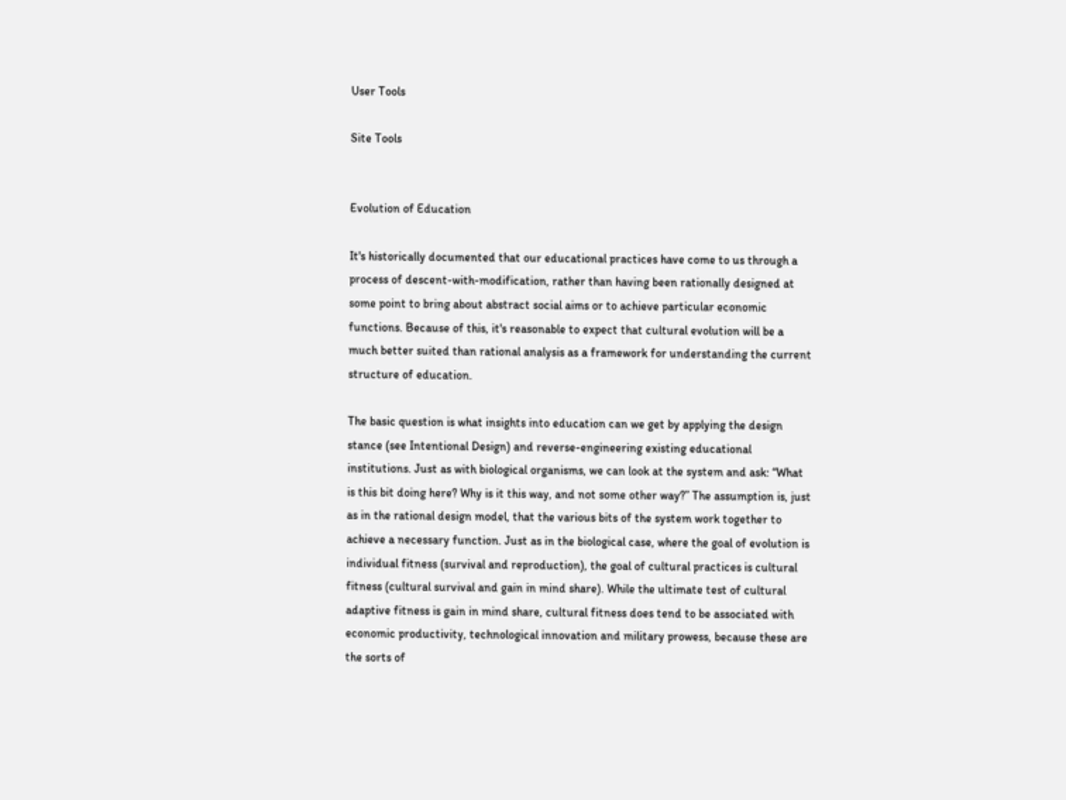User Tools

Site Tools


Evolution of Education

It's historically documented that our educational practices have come to us through a process of descent-with-modification, rather than having been rationally designed at some point to bring about abstract social aims or to achieve particular economic functions. Because of this, it's reasonable to expect that cultural evolution will be a much better suited than rational analysis as a framework for understanding the current structure of education.

The basic question is what insights into education can we get by applying the design stance (see Intentional Design) and reverse-engineering existing educational institutions. Just as with biological organisms, we can look at the system and ask: “What is this bit doing here? Why is it this way, and not some other way?” The assumption is, just as in the rational design model, that the various bits of the system work together to achieve a necessary function. Just as in the biological case, where the goal of evolution is individual fitness (survival and reproduction), the goal of cultural practices is cultural fitness (cultural survival and gain in mind share). While the ultimate test of cultural adaptive fitness is gain in mind share, cultural fitness does tend to be associated with economic productivity, technological innovation and military prowess, because these are the sorts of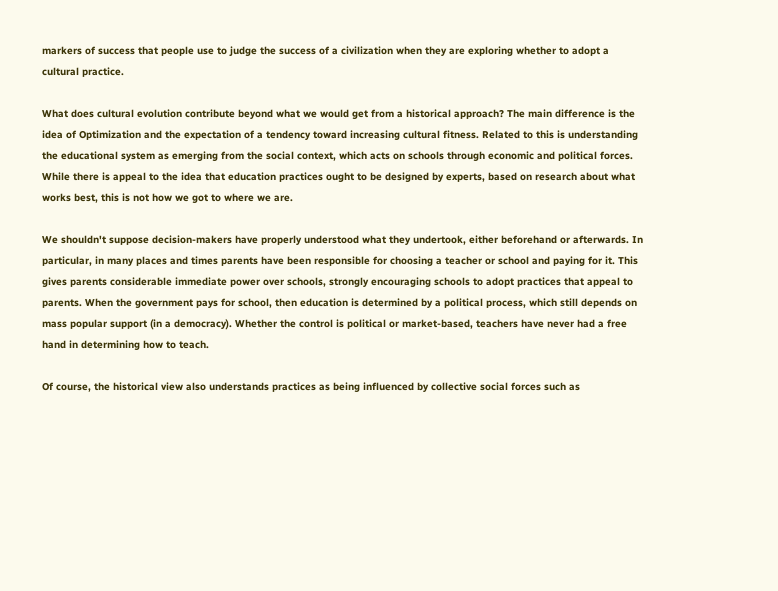markers of success that people use to judge the success of a civilization when they are exploring whether to adopt a cultural practice.

What does cultural evolution contribute beyond what we would get from a historical approach? The main difference is the idea of Optimization and the expectation of a tendency toward increasing cultural fitness. Related to this is understanding the educational system as emerging from the social context, which acts on schools through economic and political forces. While there is appeal to the idea that education practices ought to be designed by experts, based on research about what works best, this is not how we got to where we are.

We shouldn't suppose decision-makers have properly understood what they undertook, either beforehand or afterwards. In particular, in many places and times parents have been responsible for choosing a teacher or school and paying for it. This gives parents considerable immediate power over schools, strongly encouraging schools to adopt practices that appeal to parents. When the government pays for school, then education is determined by a political process, which still depends on mass popular support (in a democracy). Whether the control is political or market-based, teachers have never had a free hand in determining how to teach.

Of course, the historical view also understands practices as being influenced by collective social forces such as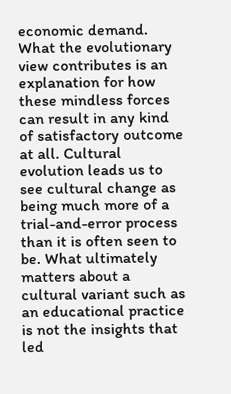economic demand. What the evolutionary view contributes is an explanation for how these mindless forces can result in any kind of satisfactory outcome at all. Cultural evolution leads us to see cultural change as being much more of a trial-and-error process than it is often seen to be. What ultimately matters about a cultural variant such as an educational practice is not the insights that led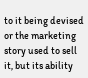to it being devised or the marketing story used to sell it, but its ability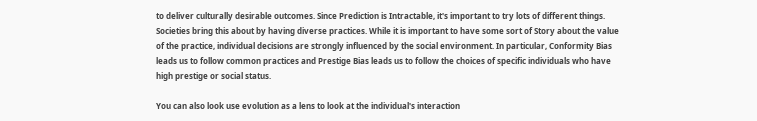to deliver culturally desirable outcomes. Since Prediction is Intractable, it's important to try lots of different things. Societies bring this about by having diverse practices. While it is important to have some sort of Story about the value of the practice, individual decisions are strongly influenced by the social environment. In particular, Conformity Bias leads us to follow common practices and Prestige Bias leads us to follow the choices of specific individuals who have high prestige or social status.

You can also look use evolution as a lens to look at the individual's interaction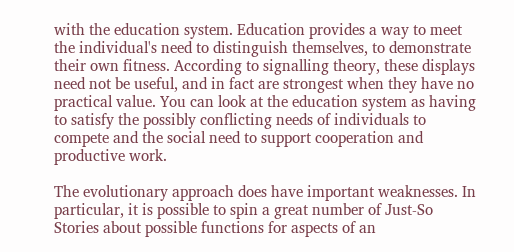with the education system. Education provides a way to meet the individual's need to distinguish themselves, to demonstrate their own fitness. According to signalling theory, these displays need not be useful, and in fact are strongest when they have no practical value. You can look at the education system as having to satisfy the possibly conflicting needs of individuals to compete and the social need to support cooperation and productive work.

The evolutionary approach does have important weaknesses. In particular, it is possible to spin a great number of Just-So Stories about possible functions for aspects of an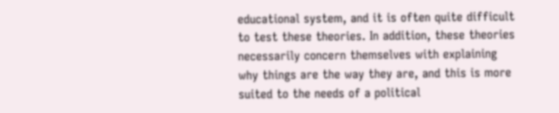educational system, and it is often quite difficult to test these theories. In addition, these theories necessarily concern themselves with explaining why things are the way they are, and this is more suited to the needs of a political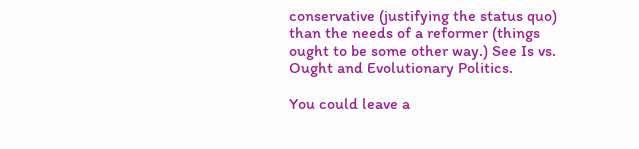conservative (justifying the status quo) than the needs of a reformer (things ought to be some other way.) See Is vs. Ought and Evolutionary Politics.

You could leave a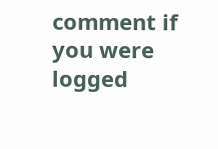comment if you were logged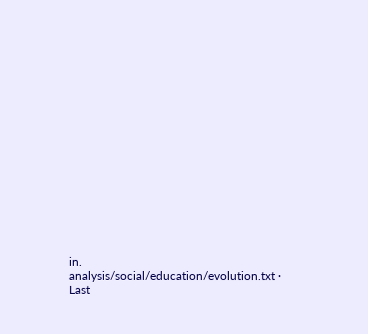in.
analysis/social/education/evolution.txt · Last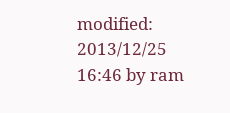modified: 2013/12/25 16:46 by ram